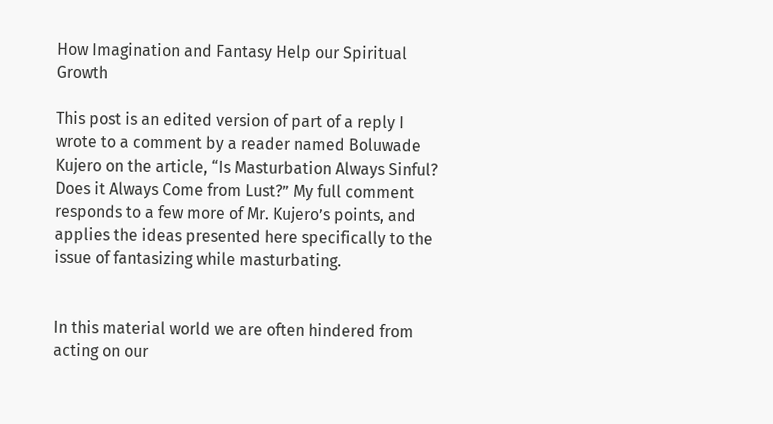How Imagination and Fantasy Help our Spiritual Growth

This post is an edited version of part of a reply I wrote to a comment by a reader named Boluwade Kujero on the article, “Is Masturbation Always Sinful? Does it Always Come from Lust?” My full comment responds to a few more of Mr. Kujero’s points, and applies the ideas presented here specifically to the issue of fantasizing while masturbating.


In this material world we are often hindered from acting on our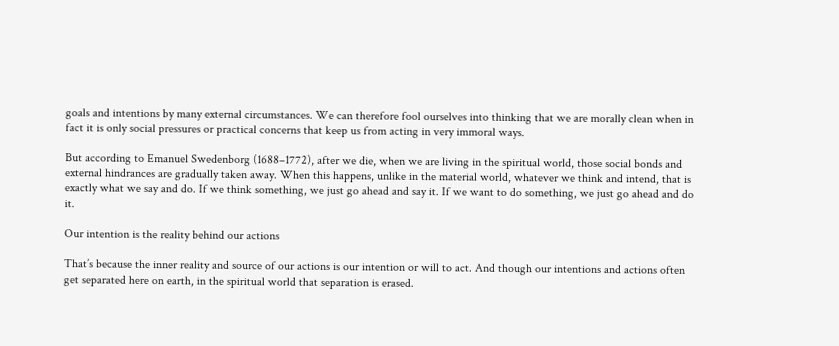goals and intentions by many external circumstances. We can therefore fool ourselves into thinking that we are morally clean when in fact it is only social pressures or practical concerns that keep us from acting in very immoral ways.

But according to Emanuel Swedenborg (1688–1772), after we die, when we are living in the spiritual world, those social bonds and external hindrances are gradually taken away. When this happens, unlike in the material world, whatever we think and intend, that is exactly what we say and do. If we think something, we just go ahead and say it. If we want to do something, we just go ahead and do it.

Our intention is the reality behind our actions

That’s because the inner reality and source of our actions is our intention or will to act. And though our intentions and actions often get separated here on earth, in the spiritual world that separation is erased.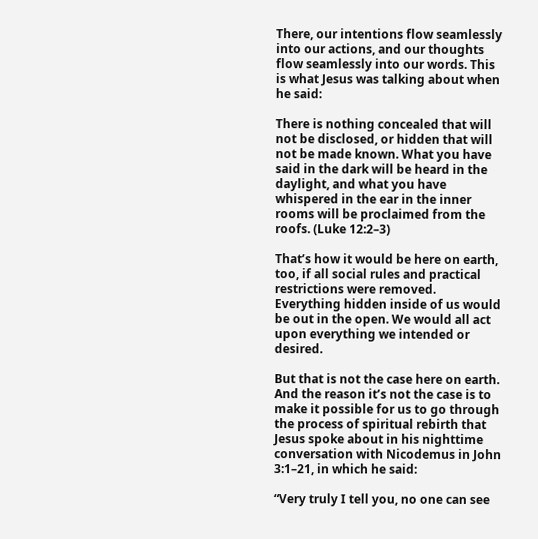There, our intentions flow seamlessly into our actions, and our thoughts flow seamlessly into our words. This is what Jesus was talking about when he said:

There is nothing concealed that will not be disclosed, or hidden that will not be made known. What you have said in the dark will be heard in the daylight, and what you have whispered in the ear in the inner rooms will be proclaimed from the roofs. (Luke 12:2–3)

That’s how it would be here on earth, too, if all social rules and practical restrictions were removed. Everything hidden inside of us would be out in the open. We would all act upon everything we intended or desired.

But that is not the case here on earth. And the reason it’s not the case is to make it possible for us to go through the process of spiritual rebirth that Jesus spoke about in his nighttime conversation with Nicodemus in John 3:1–21, in which he said:

“Very truly I tell you, no one can see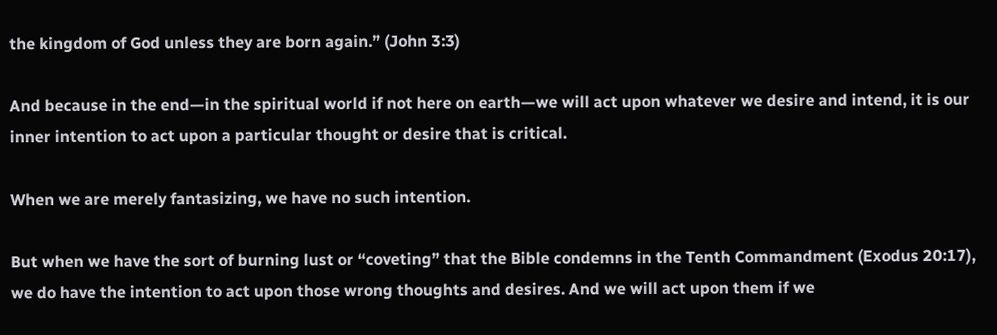the kingdom of God unless they are born again.” (John 3:3)

And because in the end—in the spiritual world if not here on earth—we will act upon whatever we desire and intend, it is our inner intention to act upon a particular thought or desire that is critical.

When we are merely fantasizing, we have no such intention.

But when we have the sort of burning lust or “coveting” that the Bible condemns in the Tenth Commandment (Exodus 20:17), we do have the intention to act upon those wrong thoughts and desires. And we will act upon them if we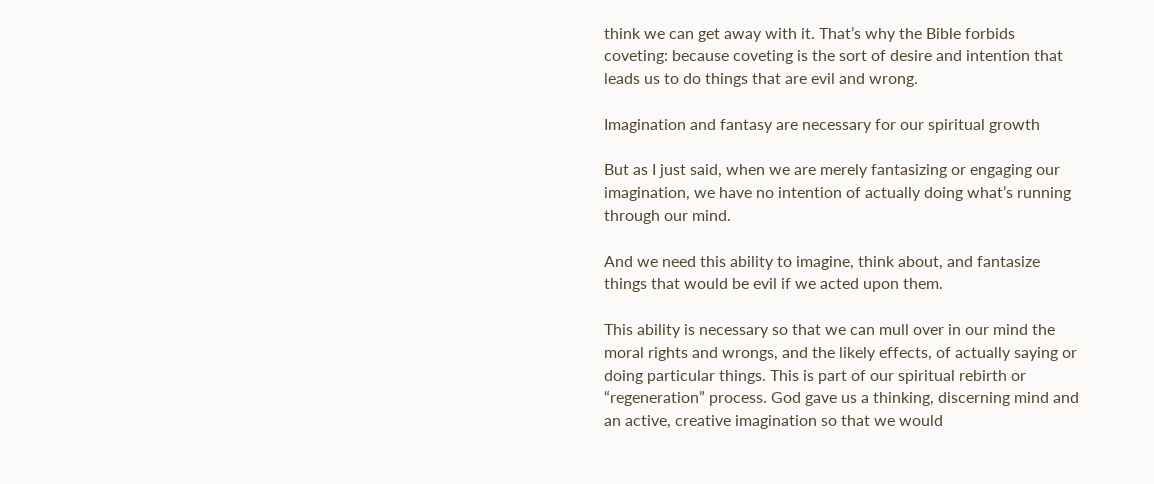think we can get away with it. That’s why the Bible forbids coveting: because coveting is the sort of desire and intention that leads us to do things that are evil and wrong.

Imagination and fantasy are necessary for our spiritual growth

But as I just said, when we are merely fantasizing or engaging our imagination, we have no intention of actually doing what’s running through our mind.

And we need this ability to imagine, think about, and fantasize things that would be evil if we acted upon them.

This ability is necessary so that we can mull over in our mind the moral rights and wrongs, and the likely effects, of actually saying or doing particular things. This is part of our spiritual rebirth or “regeneration” process. God gave us a thinking, discerning mind and an active, creative imagination so that we would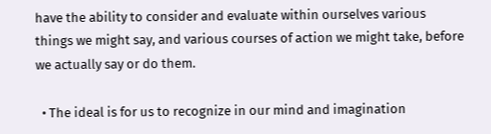have the ability to consider and evaluate within ourselves various things we might say, and various courses of action we might take, before we actually say or do them.

  • The ideal is for us to recognize in our mind and imagination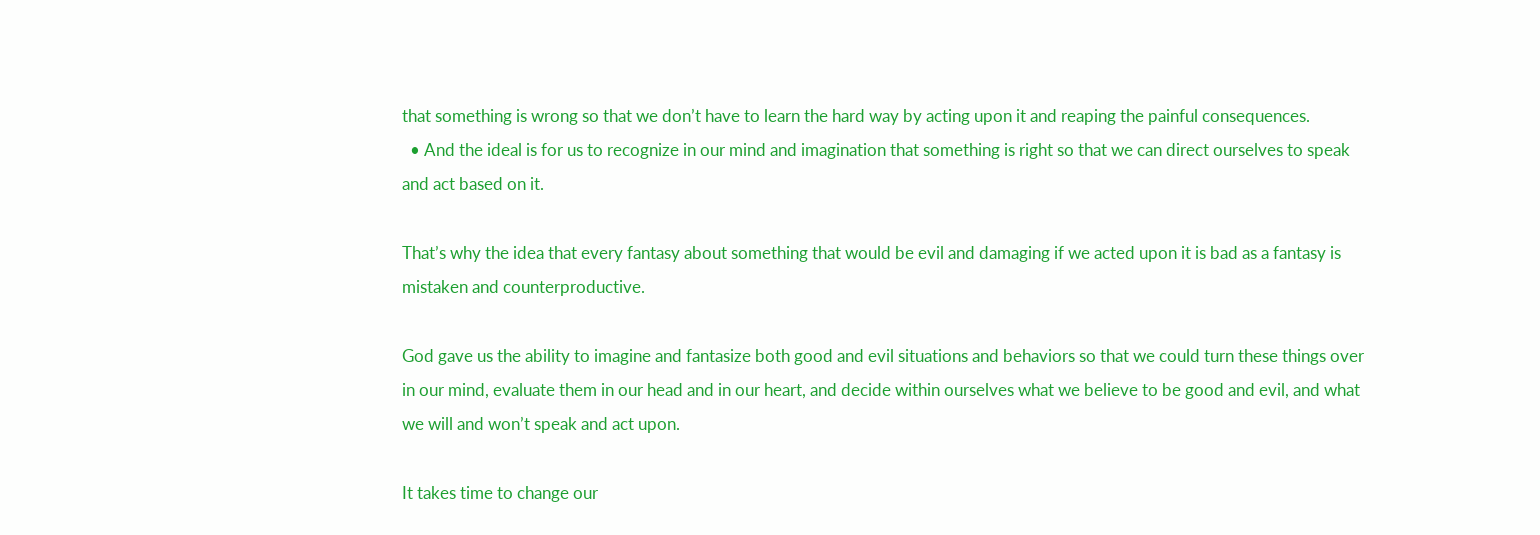that something is wrong so that we don’t have to learn the hard way by acting upon it and reaping the painful consequences.
  • And the ideal is for us to recognize in our mind and imagination that something is right so that we can direct ourselves to speak and act based on it.

That’s why the idea that every fantasy about something that would be evil and damaging if we acted upon it is bad as a fantasy is mistaken and counterproductive.

God gave us the ability to imagine and fantasize both good and evil situations and behaviors so that we could turn these things over in our mind, evaluate them in our head and in our heart, and decide within ourselves what we believe to be good and evil, and what we will and won’t speak and act upon.

It takes time to change our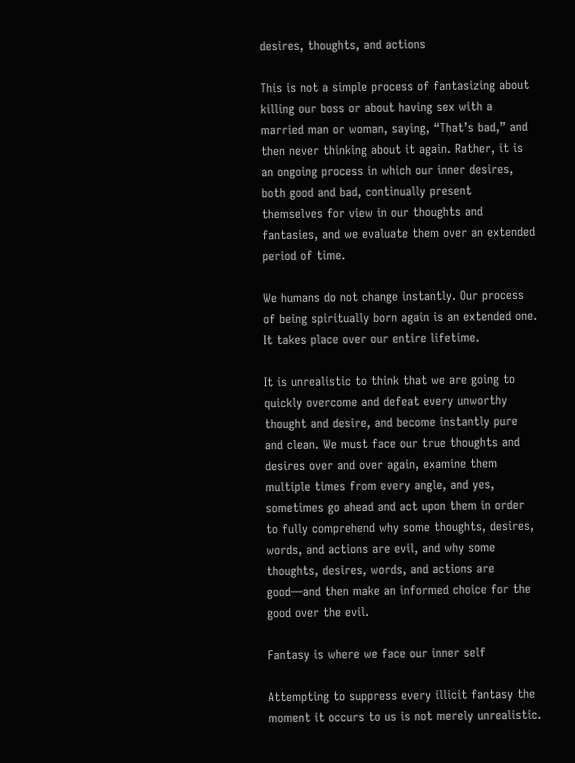desires, thoughts, and actions

This is not a simple process of fantasizing about killing our boss or about having sex with a married man or woman, saying, “That’s bad,” and then never thinking about it again. Rather, it is an ongoing process in which our inner desires, both good and bad, continually present themselves for view in our thoughts and fantasies, and we evaluate them over an extended period of time.

We humans do not change instantly. Our process of being spiritually born again is an extended one. It takes place over our entire lifetime.

It is unrealistic to think that we are going to quickly overcome and defeat every unworthy thought and desire, and become instantly pure and clean. We must face our true thoughts and desires over and over again, examine them multiple times from every angle, and yes, sometimes go ahead and act upon them in order to fully comprehend why some thoughts, desires, words, and actions are evil, and why some thoughts, desires, words, and actions are good—and then make an informed choice for the good over the evil.

Fantasy is where we face our inner self

Attempting to suppress every illicit fantasy the moment it occurs to us is not merely unrealistic.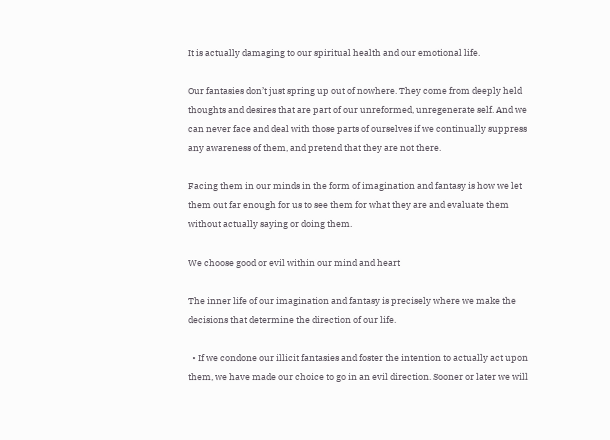It is actually damaging to our spiritual health and our emotional life.

Our fantasies don’t just spring up out of nowhere. They come from deeply held thoughts and desires that are part of our unreformed, unregenerate self. And we can never face and deal with those parts of ourselves if we continually suppress any awareness of them, and pretend that they are not there.

Facing them in our minds in the form of imagination and fantasy is how we let them out far enough for us to see them for what they are and evaluate them without actually saying or doing them.

We choose good or evil within our mind and heart

The inner life of our imagination and fantasy is precisely where we make the decisions that determine the direction of our life.

  • If we condone our illicit fantasies and foster the intention to actually act upon them, we have made our choice to go in an evil direction. Sooner or later we will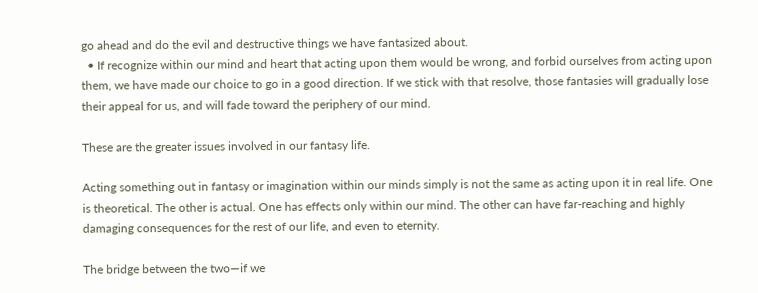go ahead and do the evil and destructive things we have fantasized about.
  • If recognize within our mind and heart that acting upon them would be wrong, and forbid ourselves from acting upon them, we have made our choice to go in a good direction. If we stick with that resolve, those fantasies will gradually lose their appeal for us, and will fade toward the periphery of our mind.

These are the greater issues involved in our fantasy life.

Acting something out in fantasy or imagination within our minds simply is not the same as acting upon it in real life. One is theoretical. The other is actual. One has effects only within our mind. The other can have far-reaching and highly damaging consequences for the rest of our life, and even to eternity.

The bridge between the two—if we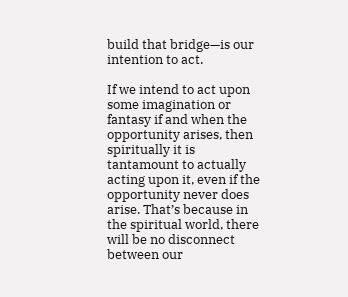build that bridge—is our intention to act.

If we intend to act upon some imagination or fantasy if and when the opportunity arises, then spiritually it is tantamount to actually acting upon it, even if the opportunity never does arise. That’s because in the spiritual world, there will be no disconnect between our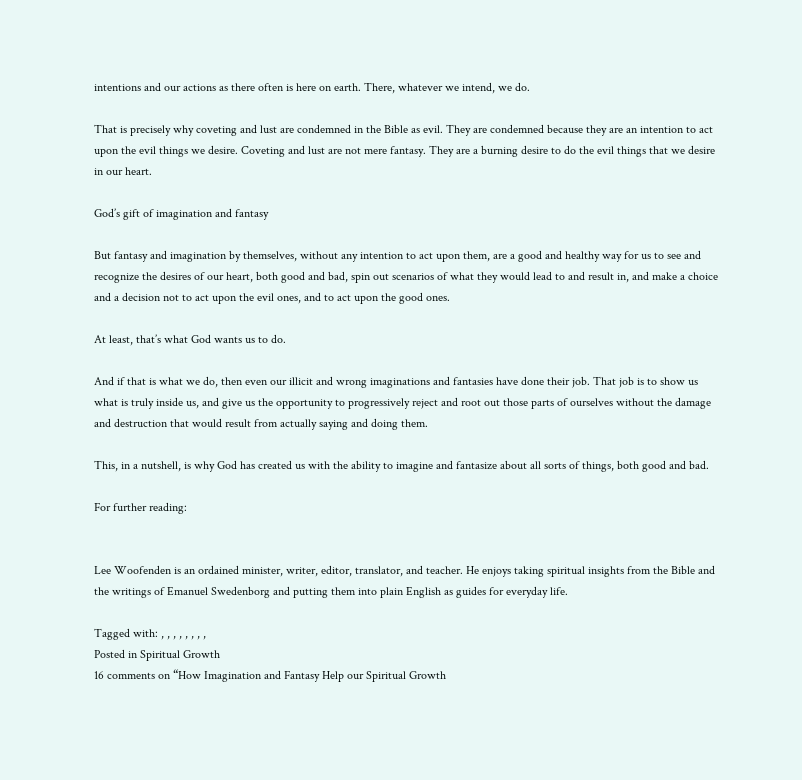intentions and our actions as there often is here on earth. There, whatever we intend, we do.

That is precisely why coveting and lust are condemned in the Bible as evil. They are condemned because they are an intention to act upon the evil things we desire. Coveting and lust are not mere fantasy. They are a burning desire to do the evil things that we desire in our heart.

God’s gift of imagination and fantasy

But fantasy and imagination by themselves, without any intention to act upon them, are a good and healthy way for us to see and recognize the desires of our heart, both good and bad, spin out scenarios of what they would lead to and result in, and make a choice and a decision not to act upon the evil ones, and to act upon the good ones.

At least, that’s what God wants us to do.

And if that is what we do, then even our illicit and wrong imaginations and fantasies have done their job. That job is to show us what is truly inside us, and give us the opportunity to progressively reject and root out those parts of ourselves without the damage and destruction that would result from actually saying and doing them.

This, in a nutshell, is why God has created us with the ability to imagine and fantasize about all sorts of things, both good and bad.

For further reading:


Lee Woofenden is an ordained minister, writer, editor, translator, and teacher. He enjoys taking spiritual insights from the Bible and the writings of Emanuel Swedenborg and putting them into plain English as guides for everyday life.

Tagged with: , , , , , , , ,
Posted in Spiritual Growth
16 comments on “How Imagination and Fantasy Help our Spiritual Growth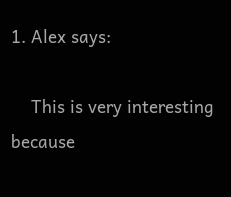1. Alex says:

    This is very interesting because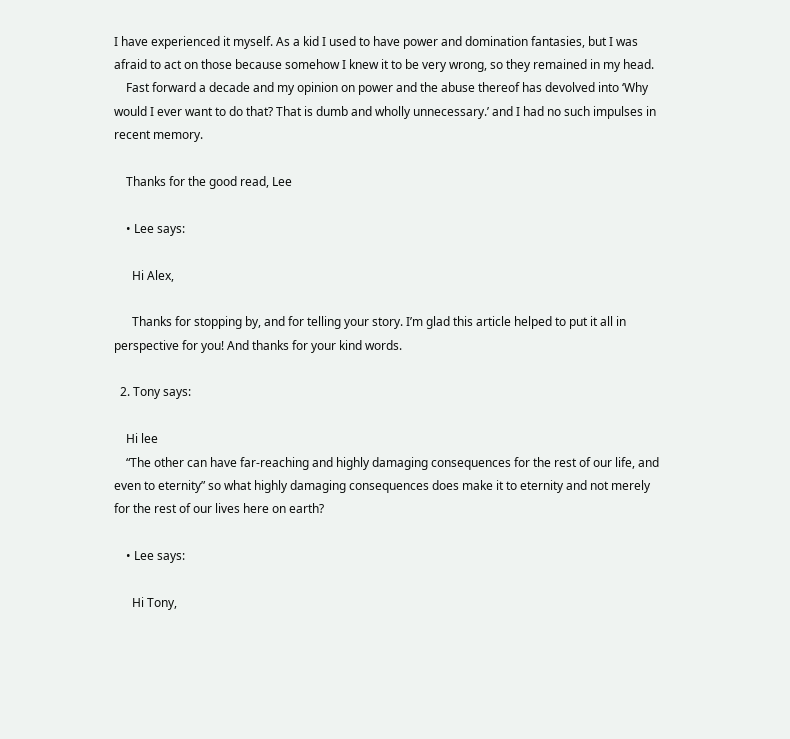I have experienced it myself. As a kid I used to have power and domination fantasies, but I was afraid to act on those because somehow I knew it to be very wrong, so they remained in my head.
    Fast forward a decade and my opinion on power and the abuse thereof has devolved into ‘Why would I ever want to do that? That is dumb and wholly unnecessary.’ and I had no such impulses in recent memory.

    Thanks for the good read, Lee

    • Lee says:

      Hi Alex,

      Thanks for stopping by, and for telling your story. I’m glad this article helped to put it all in perspective for you! And thanks for your kind words.

  2. Tony says:

    Hi lee
    “The other can have far-reaching and highly damaging consequences for the rest of our life, and even to eternity” so what highly damaging consequences does make it to eternity and not merely for the rest of our lives here on earth?

    • Lee says:

      Hi Tony,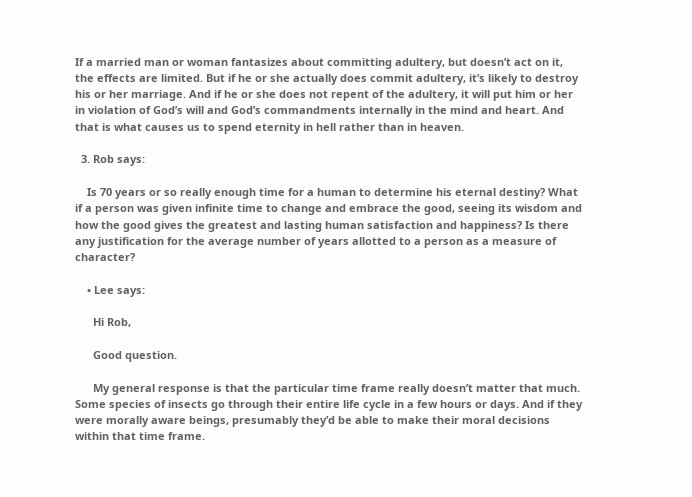If a married man or woman fantasizes about committing adultery, but doesn’t act on it, the effects are limited. But if he or she actually does commit adultery, it’s likely to destroy his or her marriage. And if he or she does not repent of the adultery, it will put him or her in violation of God’s will and God’s commandments internally in the mind and heart. And that is what causes us to spend eternity in hell rather than in heaven.

  3. Rob says:

    Is 70 years or so really enough time for a human to determine his eternal destiny? What if a person was given infinite time to change and embrace the good, seeing its wisdom and how the good gives the greatest and lasting human satisfaction and happiness? Is there any justification for the average number of years allotted to a person as a measure of character?

    • Lee says:

      Hi Rob,

      Good question.

      My general response is that the particular time frame really doesn’t matter that much. Some species of insects go through their entire life cycle in a few hours or days. And if they were morally aware beings, presumably they’d be able to make their moral decisions within that time frame.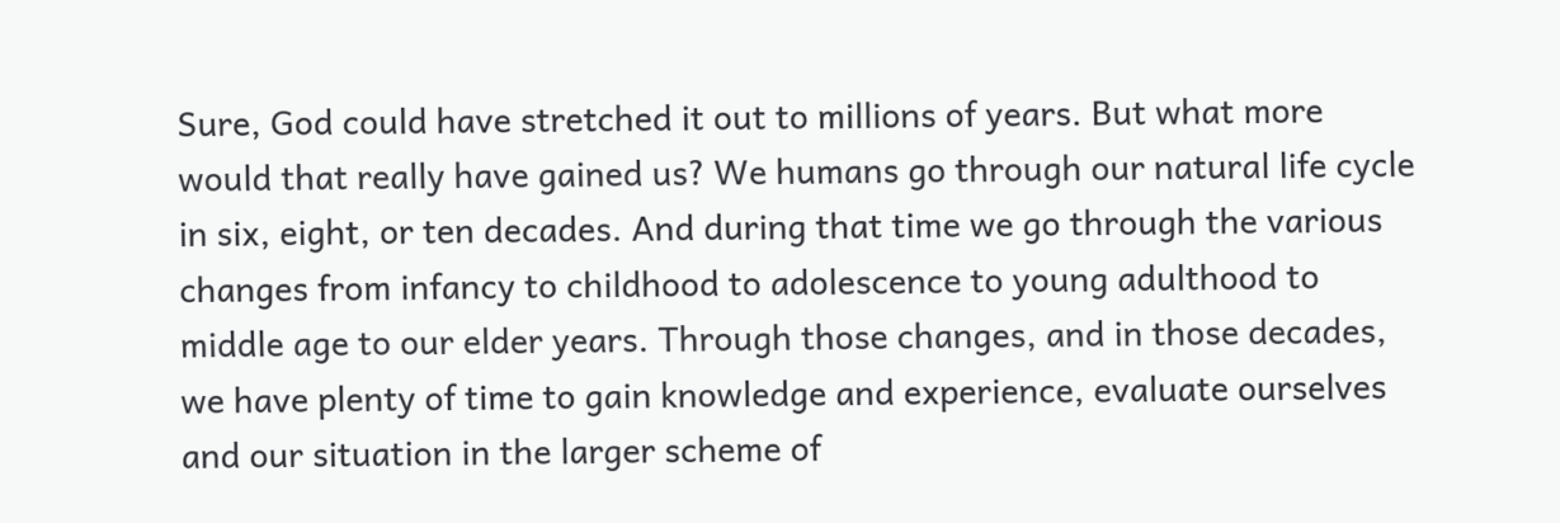Sure, God could have stretched it out to millions of years. But what more would that really have gained us? We humans go through our natural life cycle in six, eight, or ten decades. And during that time we go through the various changes from infancy to childhood to adolescence to young adulthood to middle age to our elder years. Through those changes, and in those decades, we have plenty of time to gain knowledge and experience, evaluate ourselves and our situation in the larger scheme of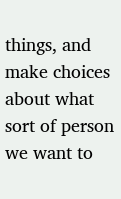things, and make choices about what sort of person we want to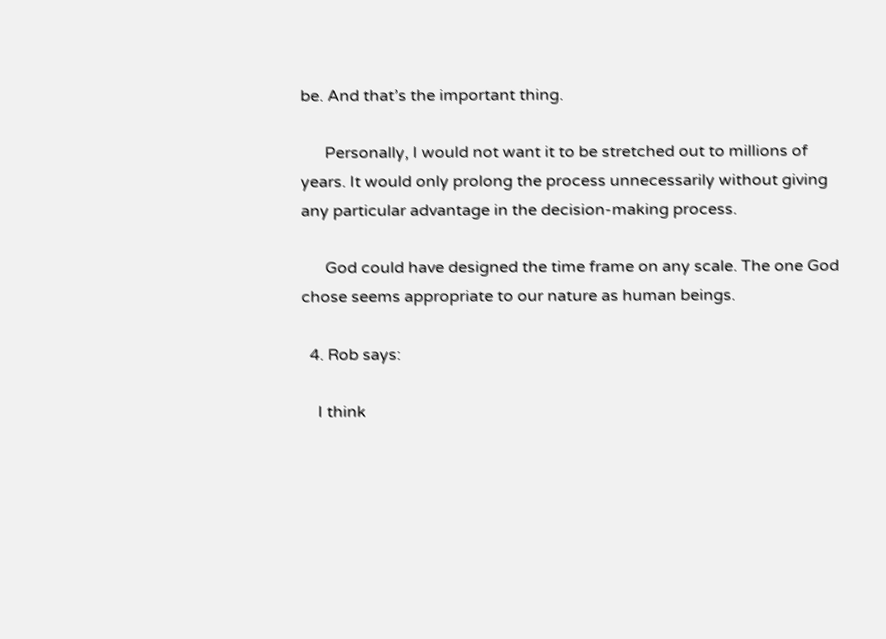be. And that’s the important thing.

      Personally, I would not want it to be stretched out to millions of years. It would only prolong the process unnecessarily without giving any particular advantage in the decision-making process.

      God could have designed the time frame on any scale. The one God chose seems appropriate to our nature as human beings.

  4. Rob says:

    I think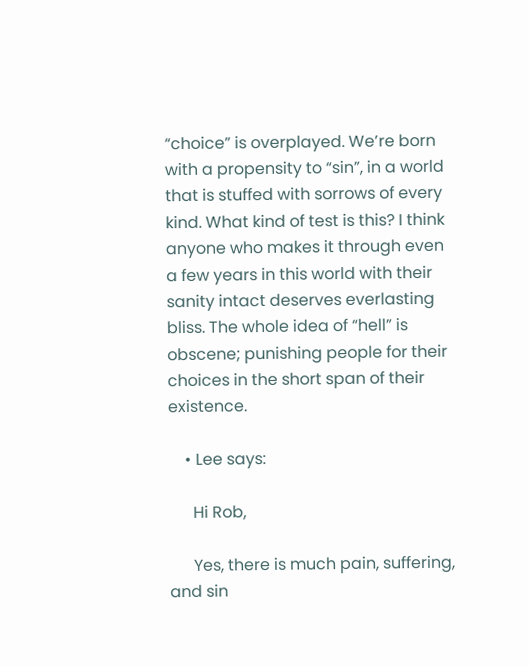“choice” is overplayed. We’re born with a propensity to “sin”, in a world that is stuffed with sorrows of every kind. What kind of test is this? I think anyone who makes it through even a few years in this world with their sanity intact deserves everlasting bliss. The whole idea of “hell” is obscene; punishing people for their choices in the short span of their existence.

    • Lee says:

      Hi Rob,

      Yes, there is much pain, suffering, and sin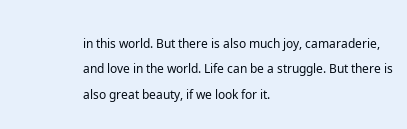in this world. But there is also much joy, camaraderie, and love in the world. Life can be a struggle. But there is also great beauty, if we look for it.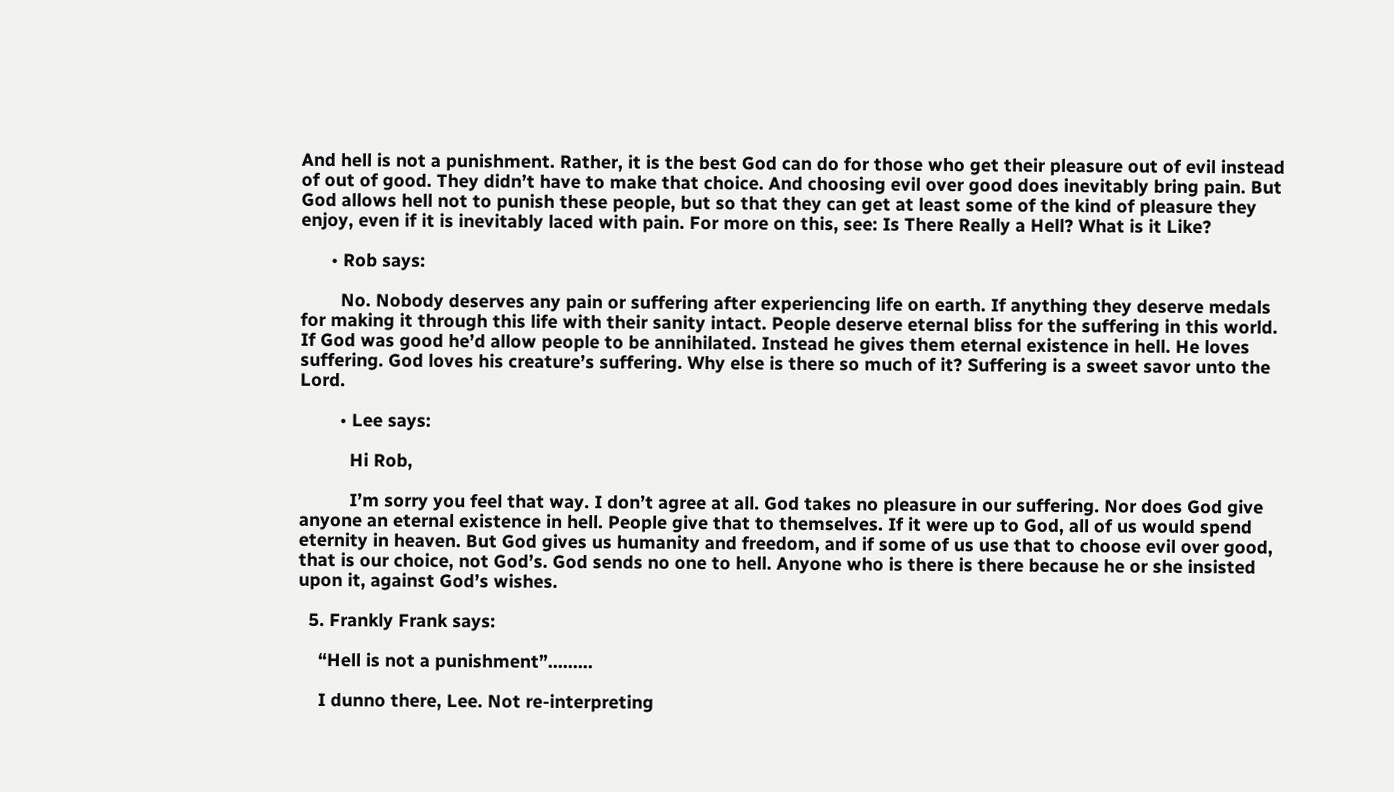And hell is not a punishment. Rather, it is the best God can do for those who get their pleasure out of evil instead of out of good. They didn’t have to make that choice. And choosing evil over good does inevitably bring pain. But God allows hell not to punish these people, but so that they can get at least some of the kind of pleasure they enjoy, even if it is inevitably laced with pain. For more on this, see: Is There Really a Hell? What is it Like?

      • Rob says:

        No. Nobody deserves any pain or suffering after experiencing life on earth. If anything they deserve medals for making it through this life with their sanity intact. People deserve eternal bliss for the suffering in this world. If God was good he’d allow people to be annihilated. Instead he gives them eternal existence in hell. He loves suffering. God loves his creature’s suffering. Why else is there so much of it? Suffering is a sweet savor unto the Lord.

        • Lee says:

          Hi Rob,

          I’m sorry you feel that way. I don’t agree at all. God takes no pleasure in our suffering. Nor does God give anyone an eternal existence in hell. People give that to themselves. If it were up to God, all of us would spend eternity in heaven. But God gives us humanity and freedom, and if some of us use that to choose evil over good, that is our choice, not God’s. God sends no one to hell. Anyone who is there is there because he or she insisted upon it, against God’s wishes.

  5. Frankly Frank says:

    “Hell is not a punishment”………

    I dunno there, Lee. Not re-interpreting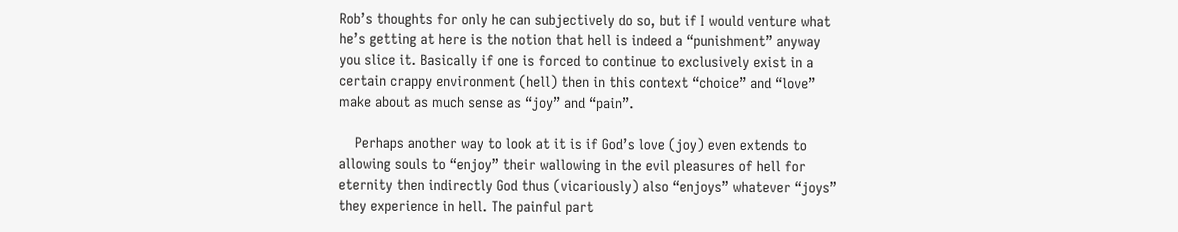Rob’s thoughts for only he can subjectively do so, but if I would venture what he’s getting at here is the notion that hell is indeed a “punishment” anyway you slice it. Basically if one is forced to continue to exclusively exist in a certain crappy environment (hell) then in this context “choice” and “love” make about as much sense as “joy” and “pain”.

    Perhaps another way to look at it is if God’s love (joy) even extends to allowing souls to “enjoy” their wallowing in the evil pleasures of hell for eternity then indirectly God thus (vicariously) also “enjoys” whatever “joys” they experience in hell. The painful part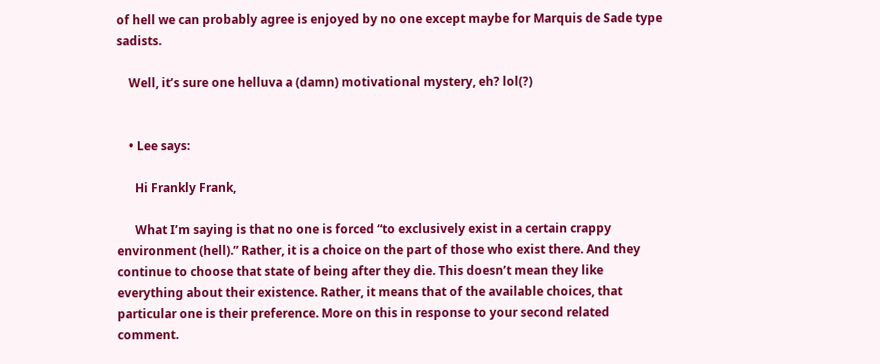of hell we can probably agree is enjoyed by no one except maybe for Marquis de Sade type sadists.

    Well, it’s sure one helluva a (damn) motivational mystery, eh? lol(?)


    • Lee says:

      Hi Frankly Frank,

      What I’m saying is that no one is forced “to exclusively exist in a certain crappy environment (hell).” Rather, it is a choice on the part of those who exist there. And they continue to choose that state of being after they die. This doesn’t mean they like everything about their existence. Rather, it means that of the available choices, that particular one is their preference. More on this in response to your second related comment.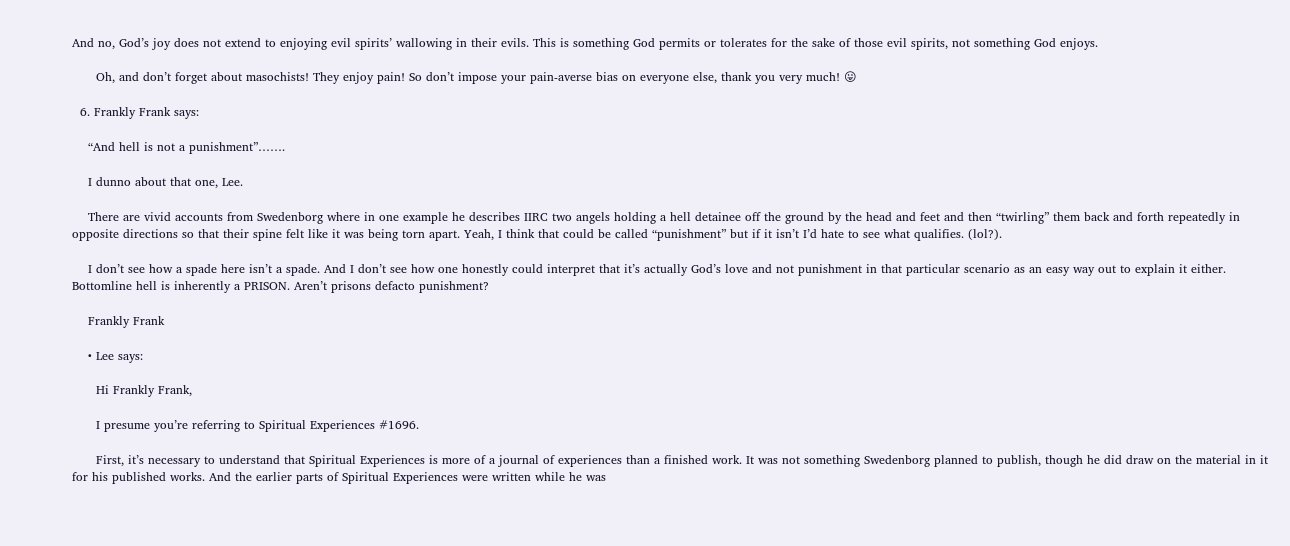And no, God’s joy does not extend to enjoying evil spirits’ wallowing in their evils. This is something God permits or tolerates for the sake of those evil spirits, not something God enjoys.

      Oh, and don’t forget about masochists! They enjoy pain! So don’t impose your pain-averse bias on everyone else, thank you very much! 😛

  6. Frankly Frank says:

    “And hell is not a punishment”…….

    I dunno about that one, Lee.

    There are vivid accounts from Swedenborg where in one example he describes IIRC two angels holding a hell detainee off the ground by the head and feet and then “twirling” them back and forth repeatedly in opposite directions so that their spine felt like it was being torn apart. Yeah, I think that could be called “punishment” but if it isn’t I’d hate to see what qualifies. (lol?).

    I don’t see how a spade here isn’t a spade. And I don’t see how one honestly could interpret that it’s actually God’s love and not punishment in that particular scenario as an easy way out to explain it either. Bottomline hell is inherently a PRISON. Aren’t prisons defacto punishment?

    Frankly Frank

    • Lee says:

      Hi Frankly Frank,

      I presume you’re referring to Spiritual Experiences #1696.

      First, it’s necessary to understand that Spiritual Experiences is more of a journal of experiences than a finished work. It was not something Swedenborg planned to publish, though he did draw on the material in it for his published works. And the earlier parts of Spiritual Experiences were written while he was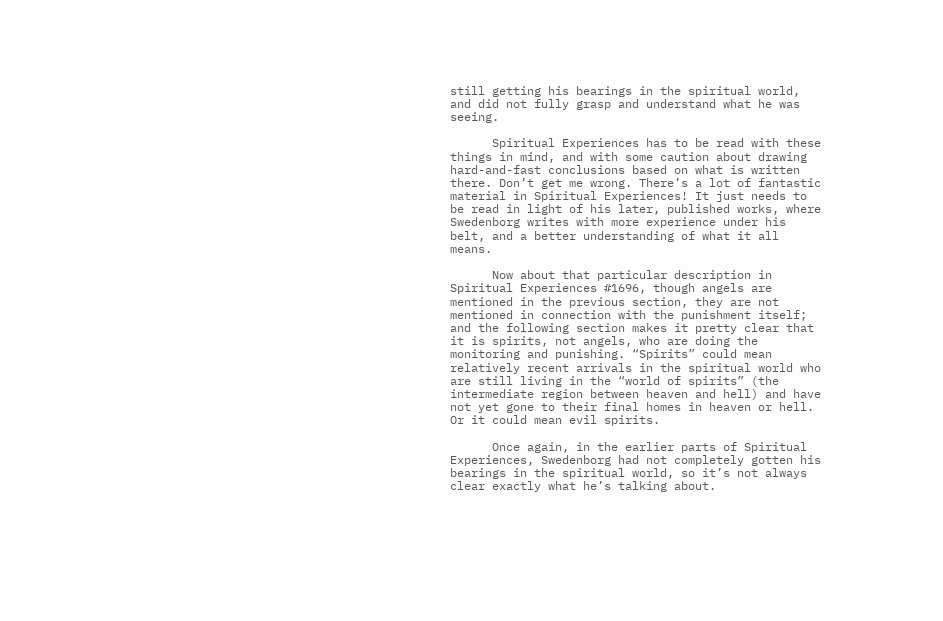still getting his bearings in the spiritual world, and did not fully grasp and understand what he was seeing.

      Spiritual Experiences has to be read with these things in mind, and with some caution about drawing hard-and-fast conclusions based on what is written there. Don’t get me wrong. There’s a lot of fantastic material in Spiritual Experiences! It just needs to be read in light of his later, published works, where Swedenborg writes with more experience under his belt, and a better understanding of what it all means.

      Now about that particular description in Spiritual Experiences #1696, though angels are mentioned in the previous section, they are not mentioned in connection with the punishment itself; and the following section makes it pretty clear that it is spirits, not angels, who are doing the monitoring and punishing. “Spirits” could mean relatively recent arrivals in the spiritual world who are still living in the “world of spirits” (the intermediate region between heaven and hell) and have not yet gone to their final homes in heaven or hell. Or it could mean evil spirits.

      Once again, in the earlier parts of Spiritual Experiences, Swedenborg had not completely gotten his bearings in the spiritual world, so it’s not always clear exactly what he’s talking about.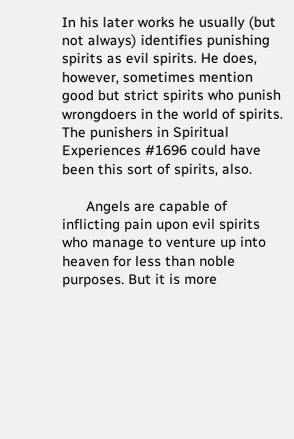In his later works he usually (but not always) identifies punishing spirits as evil spirits. He does, however, sometimes mention good but strict spirits who punish wrongdoers in the world of spirits. The punishers in Spiritual Experiences #1696 could have been this sort of spirits, also.

      Angels are capable of inflicting pain upon evil spirits who manage to venture up into heaven for less than noble purposes. But it is more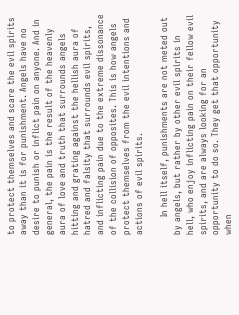to protect themselves and scare the evil spirits away than it is for punishment. Angels have no desire to punish or inflict pain on anyone. And in general, the pain is the result of the heavenly aura of love and truth that surrounds angels hitting and grating against the hellish aura of hatred and falsity that surrounds evil spirits, and inflicting pain due to the extreme dissonance of the collision of opposites. This is how angels protect themselves from the evil intentions and actions of evil spirits.

      In hell itself, punishments are not meted out by angels, but rather by other evil spirits in hell, who enjoy inflicting pain on their fellow evil spirits, and are always looking for an opportunity to do so. They get that opportunity when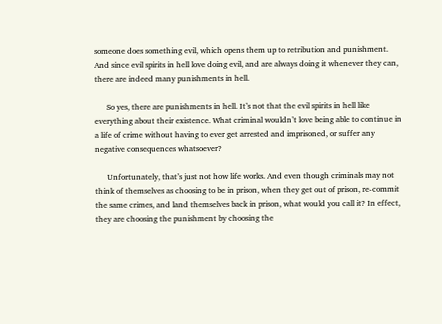someone does something evil, which opens them up to retribution and punishment. And since evil spirits in hell love doing evil, and are always doing it whenever they can, there are indeed many punishments in hell.

      So yes, there are punishments in hell. It’s not that the evil spirits in hell like everything about their existence. What criminal wouldn’t love being able to continue in a life of crime without having to ever get arrested and imprisoned, or suffer any negative consequences whatsoever?

      Unfortunately, that’s just not how life works. And even though criminals may not think of themselves as choosing to be in prison, when they get out of prison, re-commit the same crimes, and land themselves back in prison, what would you call it? In effect, they are choosing the punishment by choosing the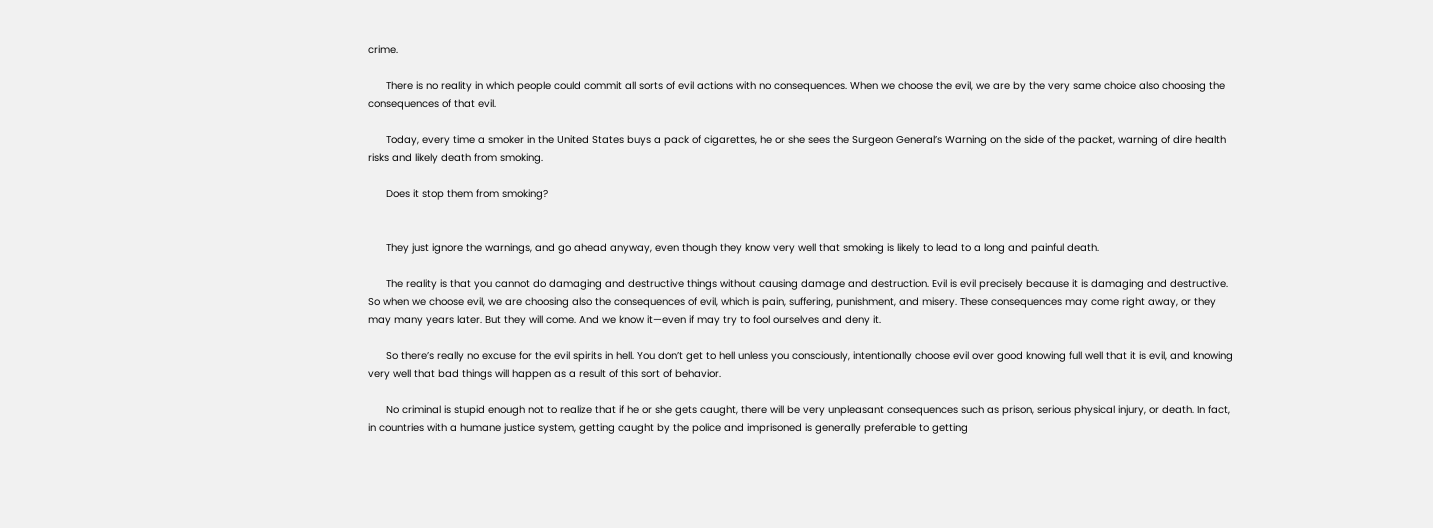crime.

      There is no reality in which people could commit all sorts of evil actions with no consequences. When we choose the evil, we are by the very same choice also choosing the consequences of that evil.

      Today, every time a smoker in the United States buys a pack of cigarettes, he or she sees the Surgeon General’s Warning on the side of the packet, warning of dire health risks and likely death from smoking.

      Does it stop them from smoking?


      They just ignore the warnings, and go ahead anyway, even though they know very well that smoking is likely to lead to a long and painful death.

      The reality is that you cannot do damaging and destructive things without causing damage and destruction. Evil is evil precisely because it is damaging and destructive. So when we choose evil, we are choosing also the consequences of evil, which is pain, suffering, punishment, and misery. These consequences may come right away, or they may many years later. But they will come. And we know it—even if may try to fool ourselves and deny it.

      So there’s really no excuse for the evil spirits in hell. You don’t get to hell unless you consciously, intentionally choose evil over good knowing full well that it is evil, and knowing very well that bad things will happen as a result of this sort of behavior.

      No criminal is stupid enough not to realize that if he or she gets caught, there will be very unpleasant consequences such as prison, serious physical injury, or death. In fact, in countries with a humane justice system, getting caught by the police and imprisoned is generally preferable to getting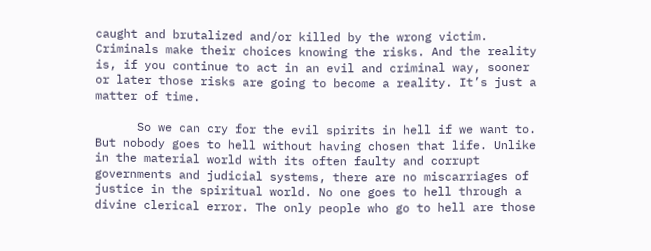caught and brutalized and/or killed by the wrong victim. Criminals make their choices knowing the risks. And the reality is, if you continue to act in an evil and criminal way, sooner or later those risks are going to become a reality. It’s just a matter of time.

      So we can cry for the evil spirits in hell if we want to. But nobody goes to hell without having chosen that life. Unlike in the material world with its often faulty and corrupt governments and judicial systems, there are no miscarriages of justice in the spiritual world. No one goes to hell through a divine clerical error. The only people who go to hell are those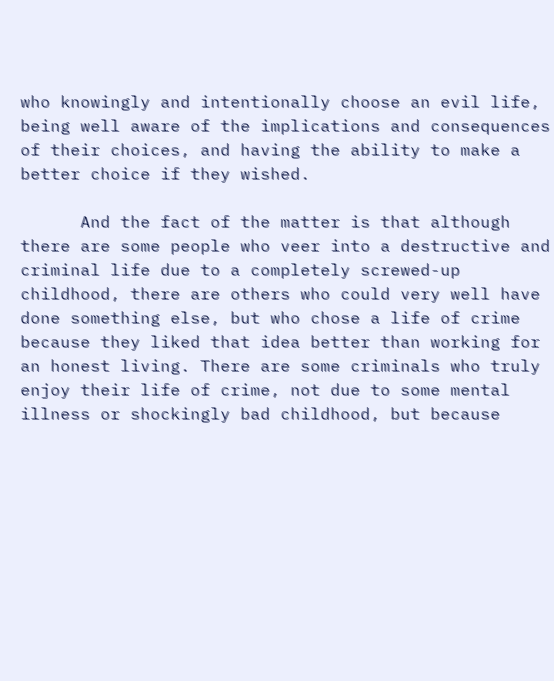who knowingly and intentionally choose an evil life, being well aware of the implications and consequences of their choices, and having the ability to make a better choice if they wished.

      And the fact of the matter is that although there are some people who veer into a destructive and criminal life due to a completely screwed-up childhood, there are others who could very well have done something else, but who chose a life of crime because they liked that idea better than working for an honest living. There are some criminals who truly enjoy their life of crime, not due to some mental illness or shockingly bad childhood, but because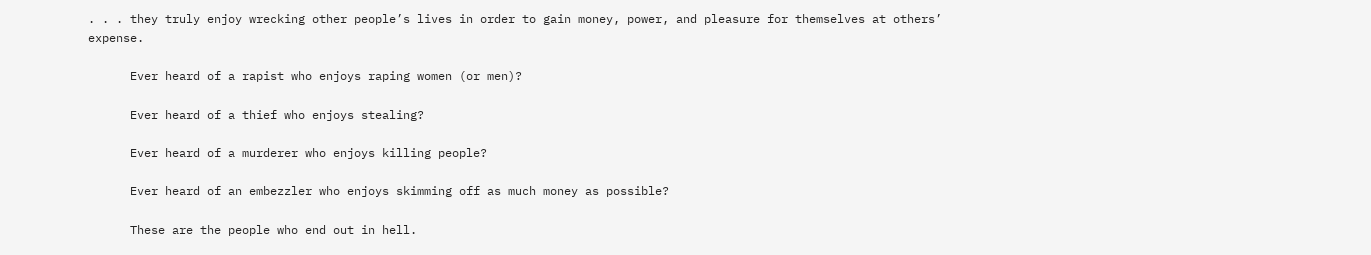. . . they truly enjoy wrecking other people’s lives in order to gain money, power, and pleasure for themselves at others’ expense.

      Ever heard of a rapist who enjoys raping women (or men)?

      Ever heard of a thief who enjoys stealing?

      Ever heard of a murderer who enjoys killing people?

      Ever heard of an embezzler who enjoys skimming off as much money as possible?

      These are the people who end out in hell.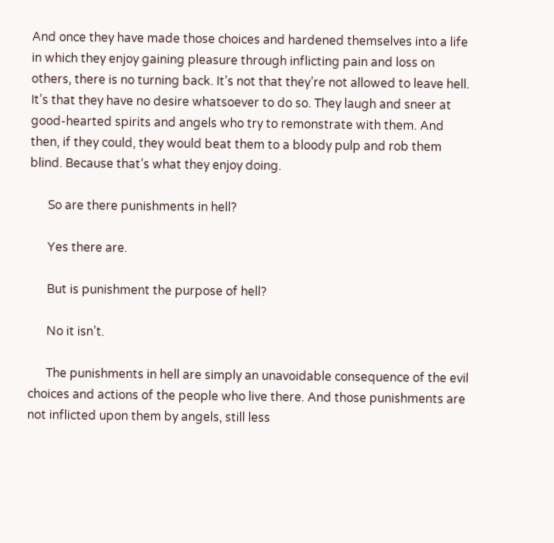And once they have made those choices and hardened themselves into a life in which they enjoy gaining pleasure through inflicting pain and loss on others, there is no turning back. It’s not that they’re not allowed to leave hell. It’s that they have no desire whatsoever to do so. They laugh and sneer at good-hearted spirits and angels who try to remonstrate with them. And then, if they could, they would beat them to a bloody pulp and rob them blind. Because that’s what they enjoy doing.

      So are there punishments in hell?

      Yes there are.

      But is punishment the purpose of hell?

      No it isn’t.

      The punishments in hell are simply an unavoidable consequence of the evil choices and actions of the people who live there. And those punishments are not inflicted upon them by angels, still less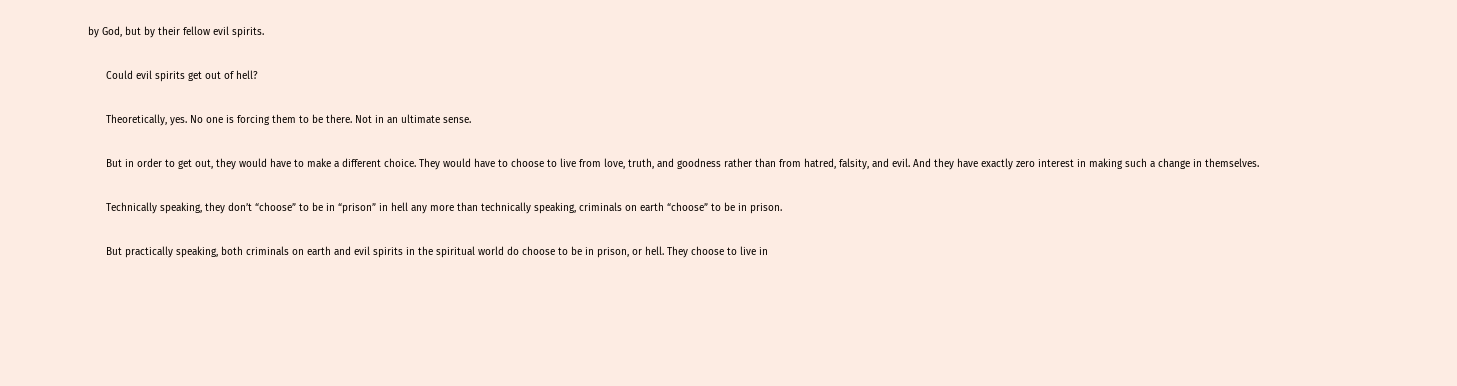by God, but by their fellow evil spirits.

      Could evil spirits get out of hell?

      Theoretically, yes. No one is forcing them to be there. Not in an ultimate sense.

      But in order to get out, they would have to make a different choice. They would have to choose to live from love, truth, and goodness rather than from hatred, falsity, and evil. And they have exactly zero interest in making such a change in themselves.

      Technically speaking, they don’t “choose” to be in “prison” in hell any more than technically speaking, criminals on earth “choose” to be in prison.

      But practically speaking, both criminals on earth and evil spirits in the spiritual world do choose to be in prison, or hell. They choose to live in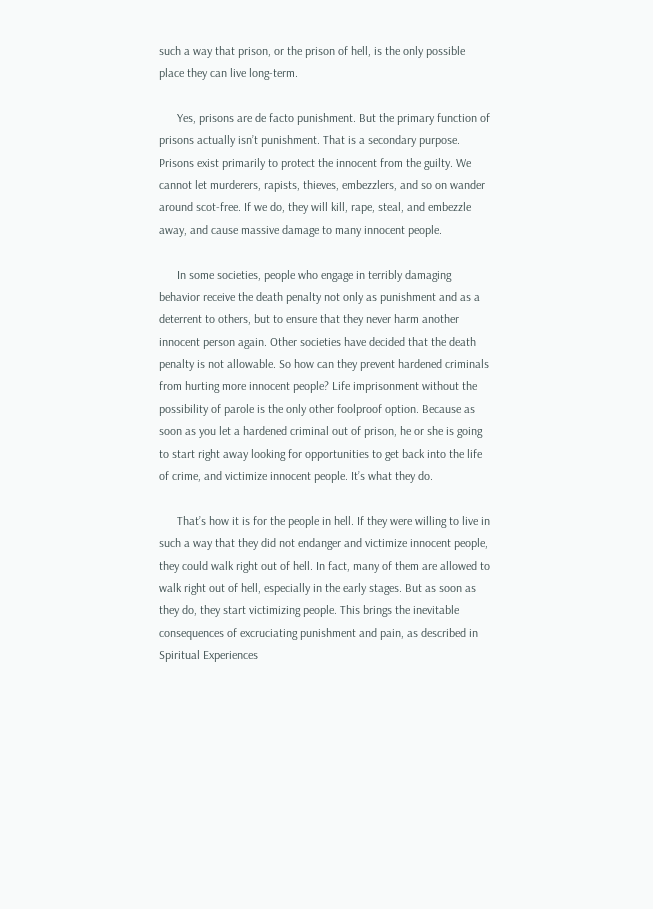such a way that prison, or the prison of hell, is the only possible place they can live long-term.

      Yes, prisons are de facto punishment. But the primary function of prisons actually isn’t punishment. That is a secondary purpose. Prisons exist primarily to protect the innocent from the guilty. We cannot let murderers, rapists, thieves, embezzlers, and so on wander around scot-free. If we do, they will kill, rape, steal, and embezzle away, and cause massive damage to many innocent people.

      In some societies, people who engage in terribly damaging behavior receive the death penalty not only as punishment and as a deterrent to others, but to ensure that they never harm another innocent person again. Other societies have decided that the death penalty is not allowable. So how can they prevent hardened criminals from hurting more innocent people? Life imprisonment without the possibility of parole is the only other foolproof option. Because as soon as you let a hardened criminal out of prison, he or she is going to start right away looking for opportunities to get back into the life of crime, and victimize innocent people. It’s what they do.

      That’s how it is for the people in hell. If they were willing to live in such a way that they did not endanger and victimize innocent people, they could walk right out of hell. In fact, many of them are allowed to walk right out of hell, especially in the early stages. But as soon as they do, they start victimizing people. This brings the inevitable consequences of excruciating punishment and pain, as described in Spiritual Experiences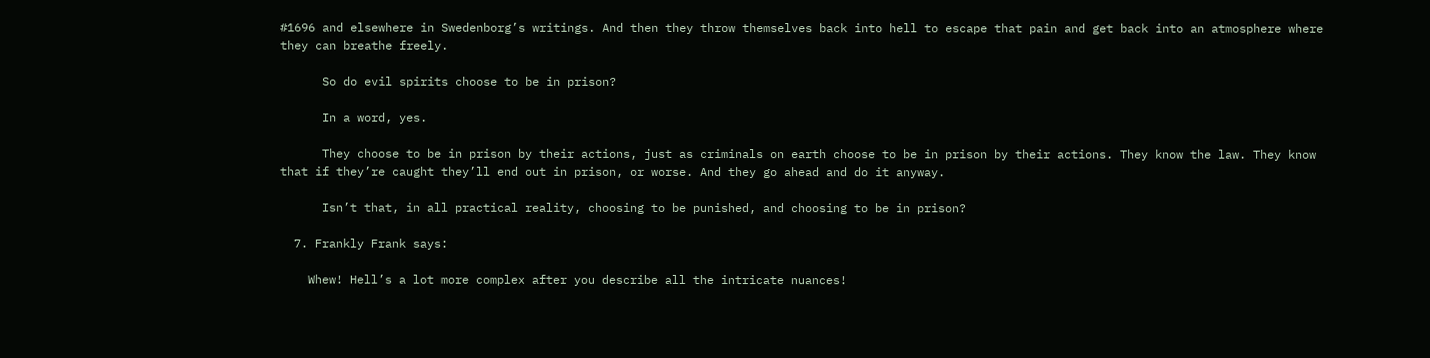#1696 and elsewhere in Swedenborg’s writings. And then they throw themselves back into hell to escape that pain and get back into an atmosphere where they can breathe freely.

      So do evil spirits choose to be in prison?

      In a word, yes.

      They choose to be in prison by their actions, just as criminals on earth choose to be in prison by their actions. They know the law. They know that if they’re caught they’ll end out in prison, or worse. And they go ahead and do it anyway.

      Isn’t that, in all practical reality, choosing to be punished, and choosing to be in prison?

  7. Frankly Frank says:

    Whew! Hell’s a lot more complex after you describe all the intricate nuances!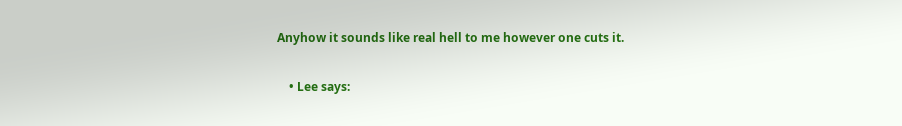Anyhow it sounds like real hell to me however one cuts it.

    • Lee says: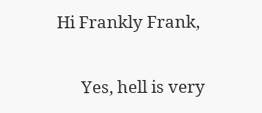Hi Frankly Frank,

      Yes, hell is very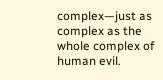complex—just as complex as the whole complex of human evil.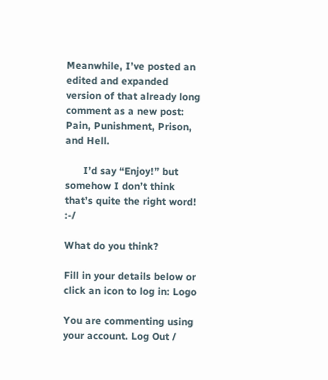Meanwhile, I’ve posted an edited and expanded version of that already long comment as a new post: Pain, Punishment, Prison, and Hell.

      I’d say “Enjoy!” but somehow I don’t think that’s quite the right word! :-/

What do you think?

Fill in your details below or click an icon to log in: Logo

You are commenting using your account. Log Out /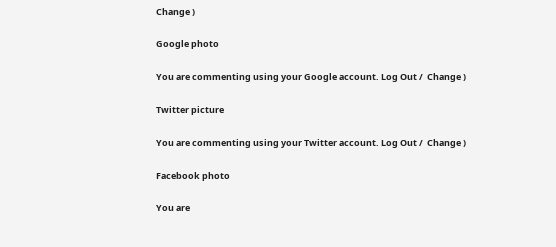Change )

Google photo

You are commenting using your Google account. Log Out /  Change )

Twitter picture

You are commenting using your Twitter account. Log Out /  Change )

Facebook photo

You are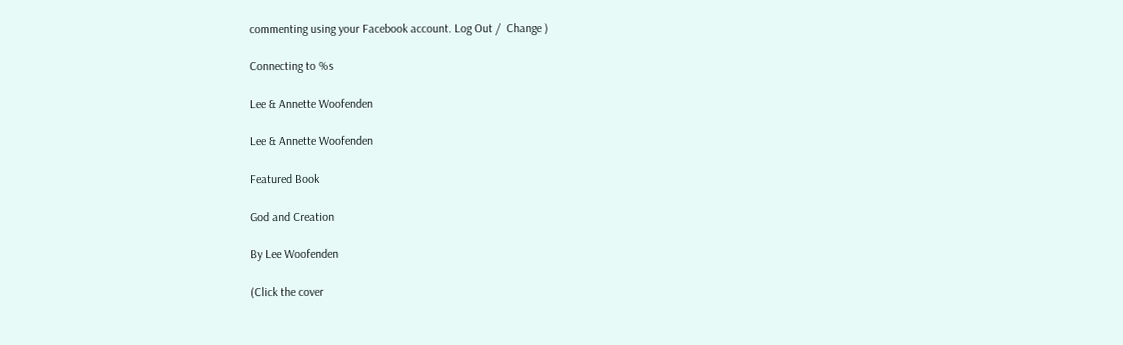commenting using your Facebook account. Log Out /  Change )

Connecting to %s

Lee & Annette Woofenden

Lee & Annette Woofenden

Featured Book

God and Creation

By Lee Woofenden

(Click the cover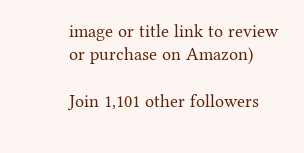image or title link to review or purchase on Amazon)

Join 1,101 other followers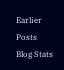Earlier Posts
Blog Stats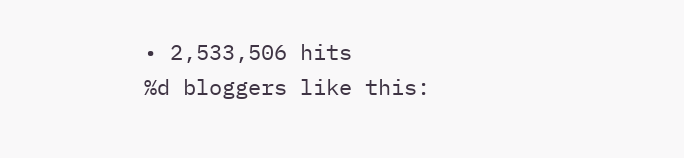• 2,533,506 hits
%d bloggers like this: